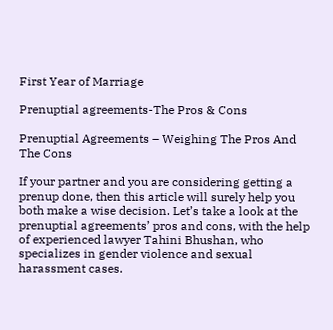First Year of Marriage

Prenuptial agreements-The Pros & Cons

Prenuptial Agreements – Weighing The Pros And The Cons

If your partner and you are considering getting a prenup done, then this article will surely help you both make a wise decision. Let’s take a look at the prenuptial agreements’ pros and cons, with the help of experienced lawyer Tahini Bhushan, who specializes in gender violence and sexual harassment cases.